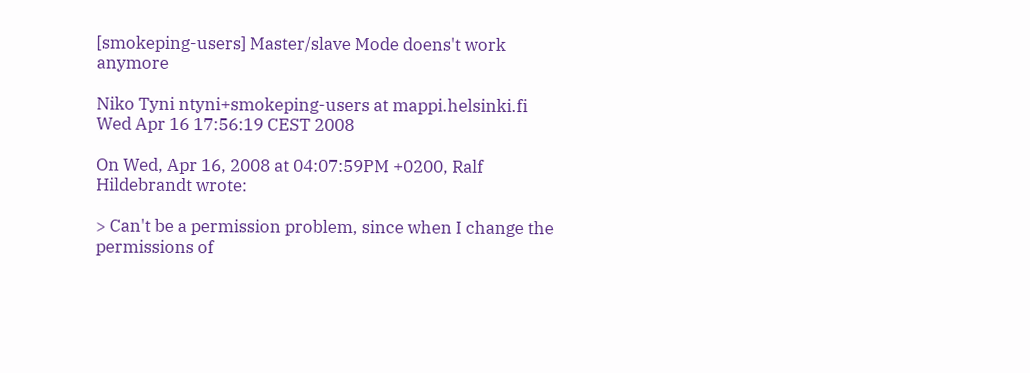[smokeping-users] Master/slave Mode doens't work anymore

Niko Tyni ntyni+smokeping-users at mappi.helsinki.fi
Wed Apr 16 17:56:19 CEST 2008

On Wed, Apr 16, 2008 at 04:07:59PM +0200, Ralf Hildebrandt wrote:

> Can't be a permission problem, since when I change the permissions of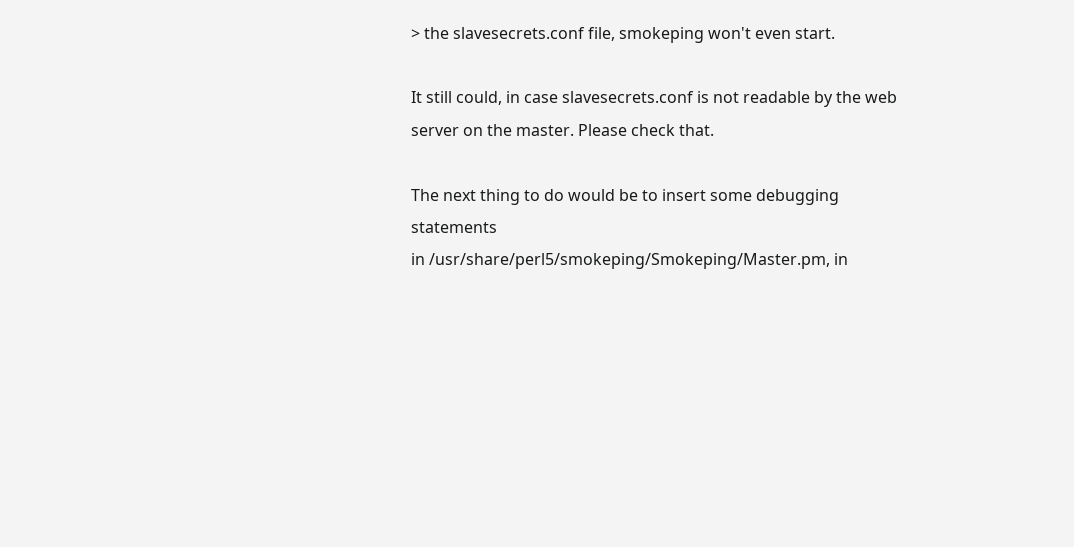> the slavesecrets.conf file, smokeping won't even start.

It still could, in case slavesecrets.conf is not readable by the web
server on the master. Please check that.

The next thing to do would be to insert some debugging statements
in /usr/share/perl5/smokeping/Smokeping/Master.pm, in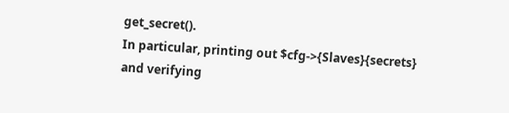get_secret().
In particular, printing out $cfg->{Slaves}{secrets} and verifying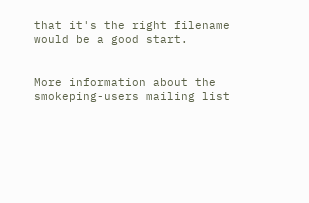that it's the right filename would be a good start.


More information about the smokeping-users mailing list